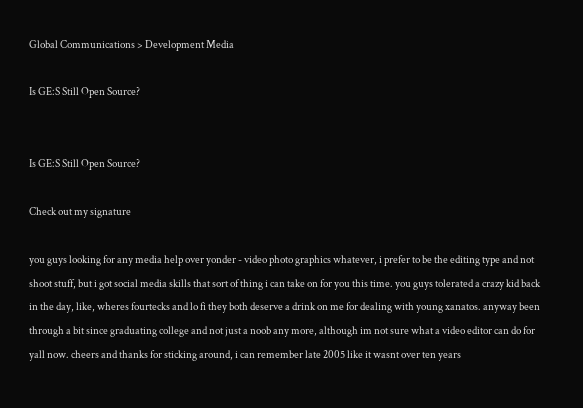Global Communications > Development Media

Is GE:S Still Open Source?


Is GE:S Still Open Source?

Check out my signature

you guys looking for any media help over yonder - video photo graphics whatever, i prefer to be the editing type and not shoot stuff, but i got social media skills that sort of thing i can take on for you this time. you guys tolerated a crazy kid back in the day, like, wheres fourtecks and lo fi they both deserve a drink on me for dealing with young xanatos. anyway been through a bit since graduating college and not just a noob any more, although im not sure what a video editor can do for yall now. cheers and thanks for sticking around, i can remember late 2005 like it wasnt over ten years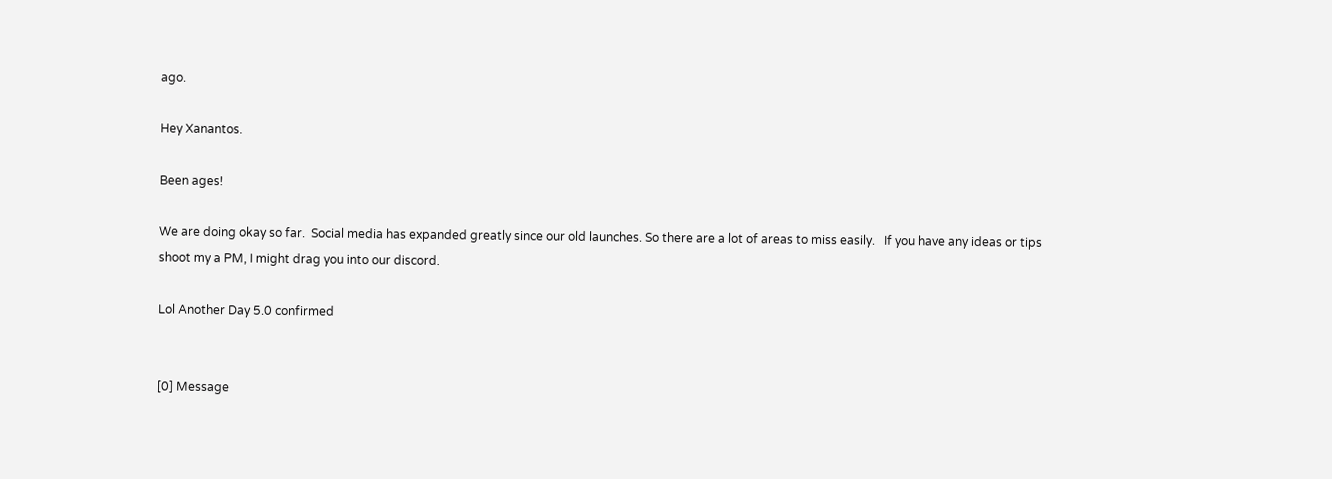ago.

Hey Xanantos.

Been ages!

We are doing okay so far.  Social media has expanded greatly since our old launches. So there are a lot of areas to miss easily.   If you have any ideas or tips shoot my a PM, I might drag you into our discord.

Lol Another Day 5.0 confirmed


[0] Message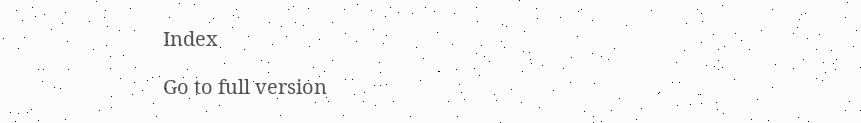Index

Go to full version